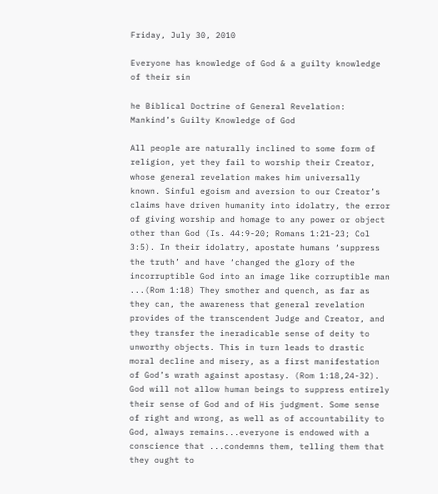Friday, July 30, 2010

Everyone has knowledge of God & a guilty knowledge of their sin

he Biblical Doctrine of General Revelation: Mankind’s Guilty Knowledge of God

All people are naturally inclined to some form of religion, yet they fail to worship their Creator, whose general revelation makes him universally known. Sinful egoism and aversion to our Creator’s claims have driven humanity into idolatry, the error of giving worship and homage to any power or object other than God (Is. 44:9-20; Romans 1:21-23; Col 3:5). In their idolatry, apostate humans ‘suppress the truth’ and have ‘changed the glory of the incorruptible God into an image like corruptible man ...(Rom 1:18) They smother and quench, as far as they can, the awareness that general revelation provides of the transcendent Judge and Creator, and they transfer the ineradicable sense of deity to unworthy objects. This in turn leads to drastic moral decline and misery, as a first manifestation of God’s wrath against apostasy. (Rom 1:18,24-32). God will not allow human beings to suppress entirely their sense of God and of His judgment. Some sense of right and wrong, as well as of accountability to God, always remains...everyone is endowed with a conscience that ...condemns them, telling them that they ought to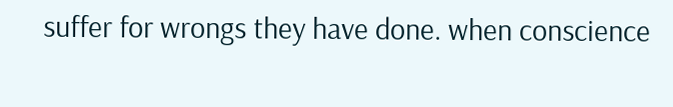suffer for wrongs they have done. when conscience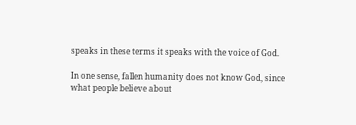speaks in these terms it speaks with the voice of God.

In one sense, fallen humanity does not know God, since what people believe about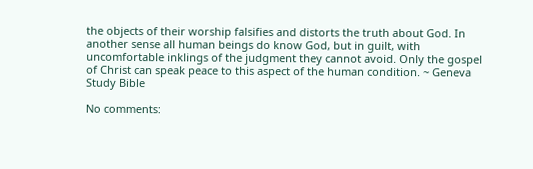the objects of their worship falsifies and distorts the truth about God. In another sense all human beings do know God, but in guilt, with uncomfortable inklings of the judgment they cannot avoid. Only the gospel of Christ can speak peace to this aspect of the human condition. ~ Geneva Study Bible

No comments: